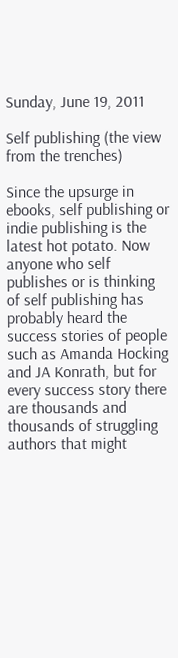Sunday, June 19, 2011

Self publishing (the view from the trenches)

Since the upsurge in ebooks, self publishing or indie publishing is the latest hot potato. Now anyone who self publishes or is thinking of self publishing has probably heard the success stories of people such as Amanda Hocking and JA Konrath, but for every success story there are thousands and thousands of struggling authors that might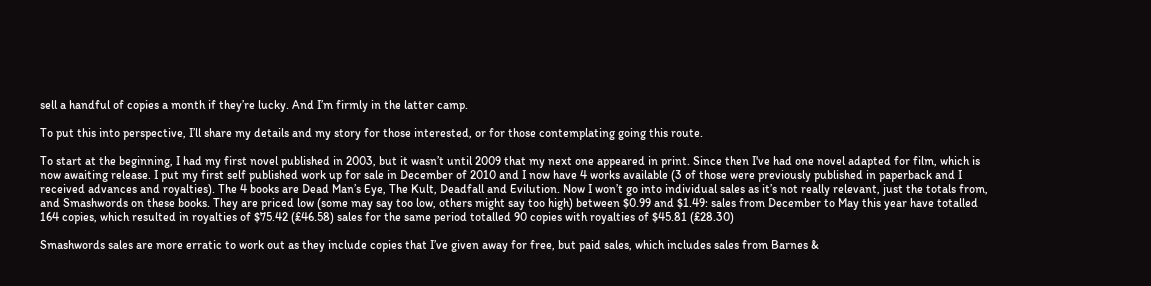sell a handful of copies a month if they’re lucky. And I’m firmly in the latter camp.

To put this into perspective, I’ll share my details and my story for those interested, or for those contemplating going this route.

To start at the beginning, I had my first novel published in 2003, but it wasn’t until 2009 that my next one appeared in print. Since then I've had one novel adapted for film, which is now awaiting release. I put my first self published work up for sale in December of 2010 and I now have 4 works available (3 of those were previously published in paperback and I received advances and royalties). The 4 books are Dead Man’s Eye, The Kult, Deadfall and Evilution. Now I won’t go into individual sales as it’s not really relevant, just the totals from, and Smashwords on these books. They are priced low (some may say too low, others might say too high) between $0.99 and $1.49: sales from December to May this year have totalled 164 copies, which resulted in royalties of $75.42 (£46.58) sales for the same period totalled 90 copies with royalties of $45.81 (£28.30)

Smashwords sales are more erratic to work out as they include copies that I’ve given away for free, but paid sales, which includes sales from Barnes &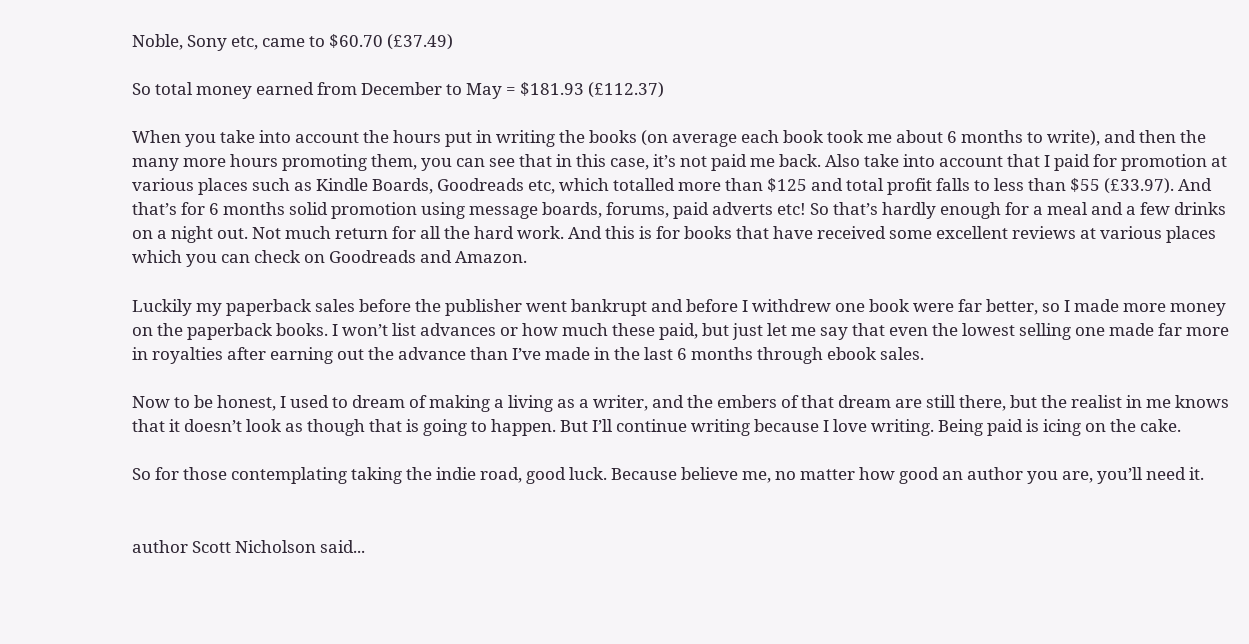Noble, Sony etc, came to $60.70 (£37.49)

So total money earned from December to May = $181.93 (£112.37)

When you take into account the hours put in writing the books (on average each book took me about 6 months to write), and then the many more hours promoting them, you can see that in this case, it’s not paid me back. Also take into account that I paid for promotion at various places such as Kindle Boards, Goodreads etc, which totalled more than $125 and total profit falls to less than $55 (£33.97). And that’s for 6 months solid promotion using message boards, forums, paid adverts etc! So that’s hardly enough for a meal and a few drinks on a night out. Not much return for all the hard work. And this is for books that have received some excellent reviews at various places which you can check on Goodreads and Amazon.

Luckily my paperback sales before the publisher went bankrupt and before I withdrew one book were far better, so I made more money on the paperback books. I won’t list advances or how much these paid, but just let me say that even the lowest selling one made far more in royalties after earning out the advance than I’ve made in the last 6 months through ebook sales.

Now to be honest, I used to dream of making a living as a writer, and the embers of that dream are still there, but the realist in me knows that it doesn’t look as though that is going to happen. But I’ll continue writing because I love writing. Being paid is icing on the cake.

So for those contemplating taking the indie road, good luck. Because believe me, no matter how good an author you are, you’ll need it.


author Scott Nicholson said...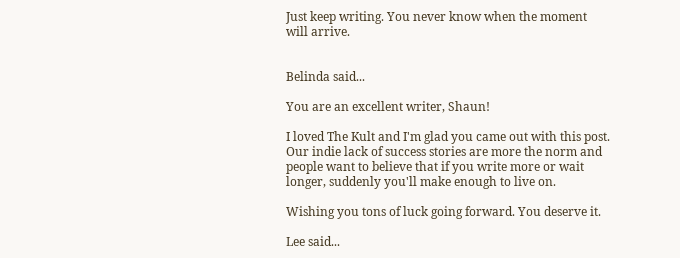Just keep writing. You never know when the moment will arrive.


Belinda said...

You are an excellent writer, Shaun!

I loved The Kult and I'm glad you came out with this post. Our indie lack of success stories are more the norm and people want to believe that if you write more or wait longer, suddenly you'll make enough to live on.

Wishing you tons of luck going forward. You deserve it.

Lee said...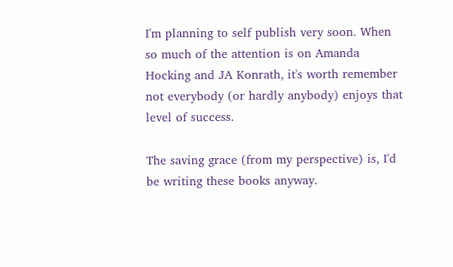I'm planning to self publish very soon. When so much of the attention is on Amanda Hocking and JA Konrath, it's worth remember not everybody (or hardly anybody) enjoys that level of success.

The saving grace (from my perspective) is, I'd be writing these books anyway.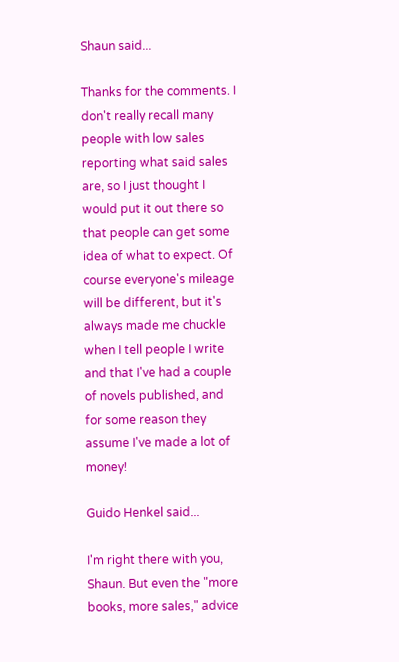Shaun said...

Thanks for the comments. I don't really recall many people with low sales reporting what said sales are, so I just thought I would put it out there so that people can get some idea of what to expect. Of course everyone's mileage will be different, but it's always made me chuckle when I tell people I write and that I've had a couple of novels published, and for some reason they assume I've made a lot of money!

Guido Henkel said...

I'm right there with you, Shaun. But even the "more books, more sales," advice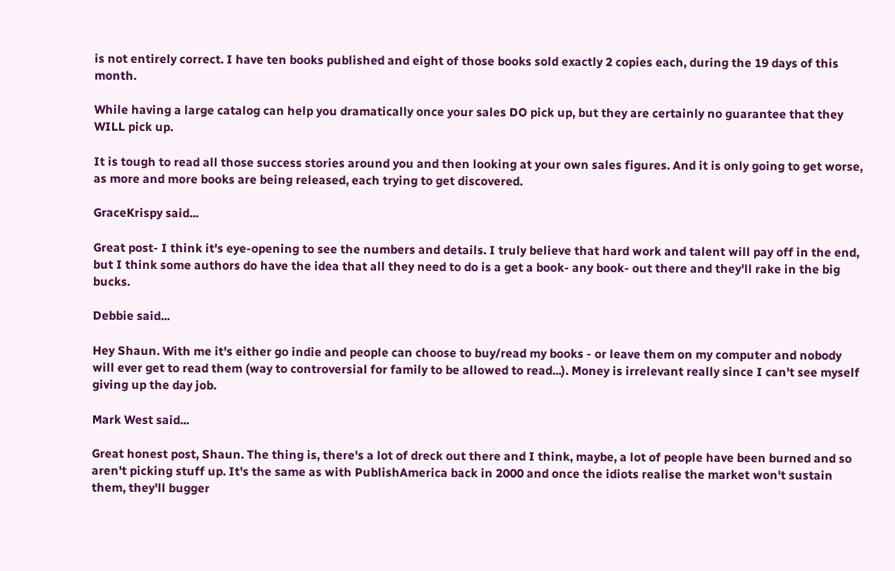is not entirely correct. I have ten books published and eight of those books sold exactly 2 copies each, during the 19 days of this month.

While having a large catalog can help you dramatically once your sales DO pick up, but they are certainly no guarantee that they WILL pick up.

It is tough to read all those success stories around you and then looking at your own sales figures. And it is only going to get worse, as more and more books are being released, each trying to get discovered.

GraceKrispy said...

Great post- I think it's eye-opening to see the numbers and details. I truly believe that hard work and talent will pay off in the end, but I think some authors do have the idea that all they need to do is a get a book- any book- out there and they'll rake in the big bucks.

Debbie said...

Hey Shaun. With me it's either go indie and people can choose to buy/read my books - or leave them on my computer and nobody will ever get to read them (way to controversial for family to be allowed to read...). Money is irrelevant really since I can't see myself giving up the day job.

Mark West said...

Great honest post, Shaun. The thing is, there's a lot of dreck out there and I think, maybe, a lot of people have been burned and so aren't picking stuff up. It's the same as with PublishAmerica back in 2000 and once the idiots realise the market won't sustain them, they'll bugger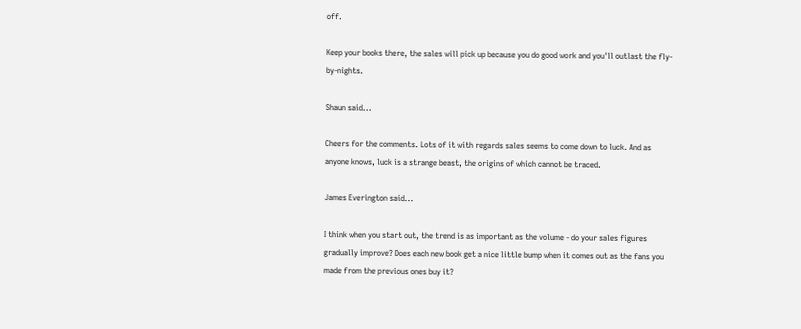off.

Keep your books there, the sales will pick up because you do good work and you'll outlast the fly-by-nights.

Shaun said...

Cheers for the comments. Lots of it with regards sales seems to come down to luck. And as anyone knows, luck is a strange beast, the origins of which cannot be traced.

James Everington said...

I think when you start out, the trend is as important as the volume - do your sales figures gradually improve? Does each new book get a nice little bump when it comes out as the fans you made from the previous ones buy it?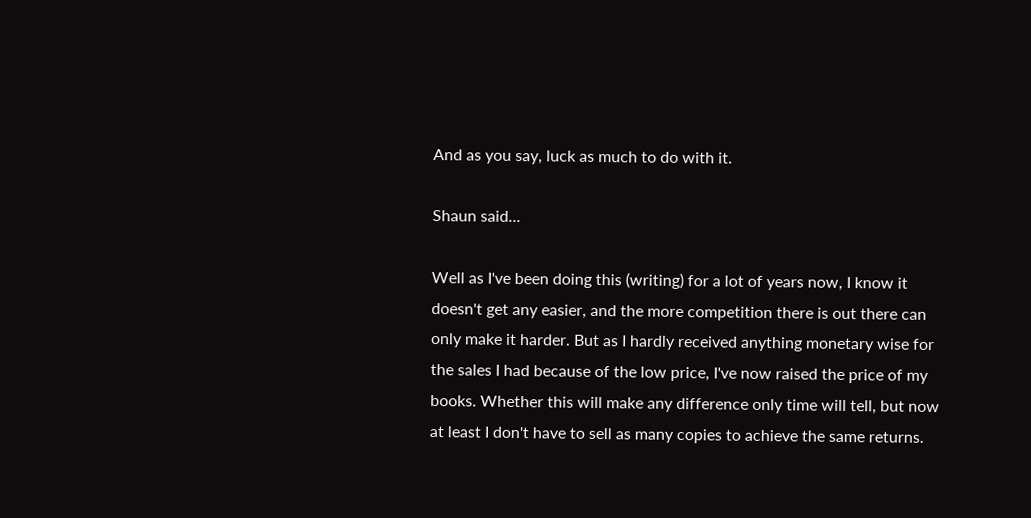And as you say, luck as much to do with it.

Shaun said...

Well as I've been doing this (writing) for a lot of years now, I know it doesn't get any easier, and the more competition there is out there can only make it harder. But as I hardly received anything monetary wise for the sales I had because of the low price, I've now raised the price of my books. Whether this will make any difference only time will tell, but now at least I don't have to sell as many copies to achieve the same returns.